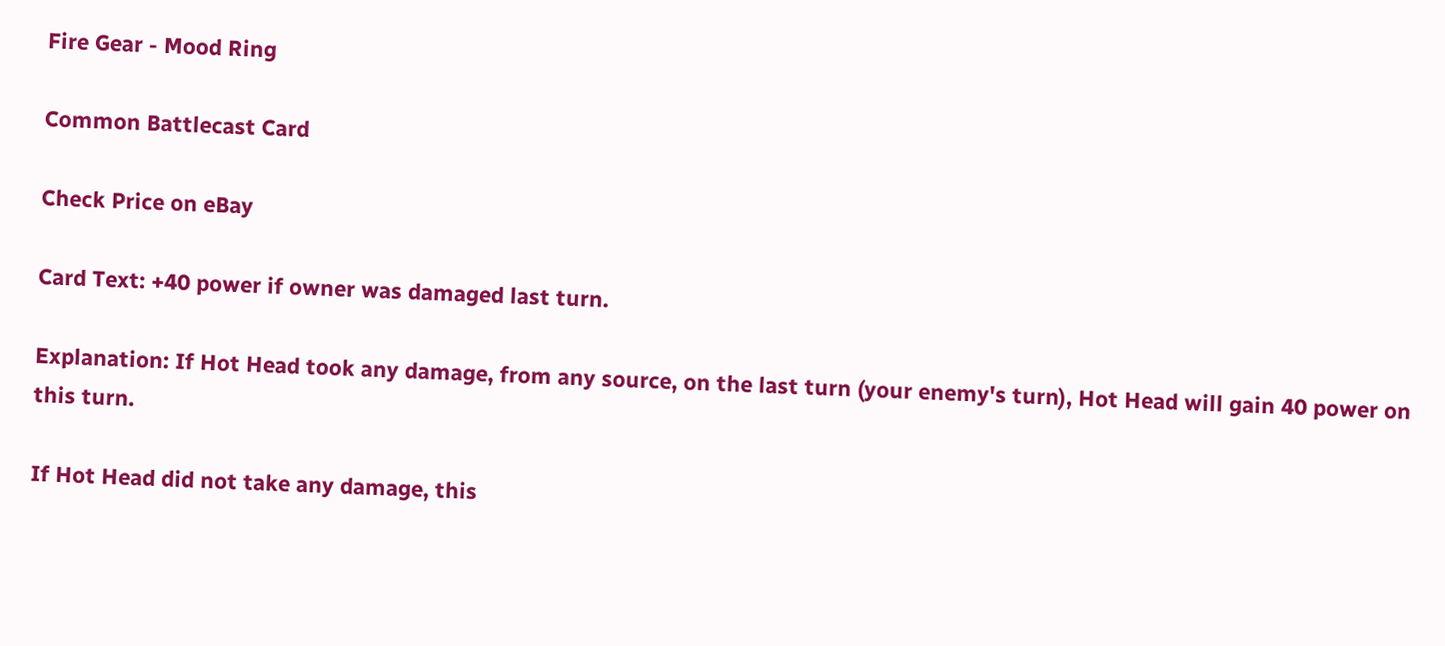Fire Gear - Mood Ring

Common Battlecast Card

Check Price on eBay

Card Text: +40 power if owner was damaged last turn.

Explanation: If Hot Head took any damage, from any source, on the last turn (your enemy's turn), Hot Head will gain 40 power on this turn.

If Hot Head did not take any damage, this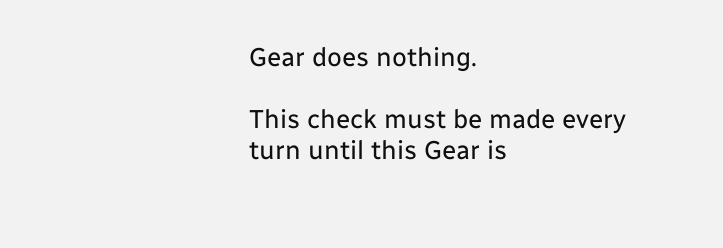Gear does nothing.

This check must be made every turn until this Gear is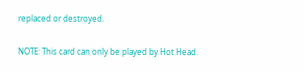replaced or destroyed.

NOTE: This card can only be played by Hot Head.